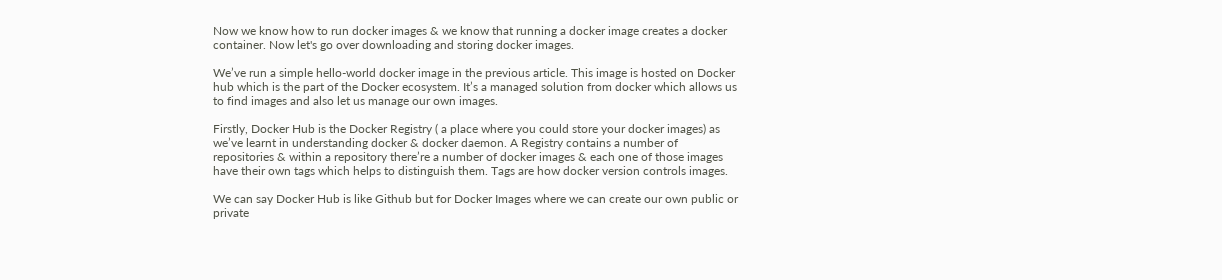Now we know how to run docker images & we know that running a docker image creates a docker container. Now let's go over downloading and storing docker images.

We’ve run a simple hello-world docker image in the previous article. This image is hosted on Docker hub which is the part of the Docker ecosystem. It’s a managed solution from docker which allows us to find images and also let us manage our own images.

Firstly, Docker Hub is the Docker Registry ( a place where you could store your docker images) as we’ve learnt in understanding docker & docker daemon. A Registry contains a number of repositories & within a repository there’re a number of docker images & each one of those images have their own tags which helps to distinguish them. Tags are how docker version controls images.

We can say Docker Hub is like Github but for Docker Images where we can create our own public or private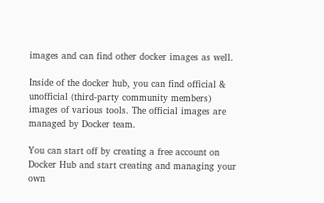images and can find other docker images as well.

Inside of the docker hub, you can find official & unofficial (third-party community members) images of various tools. The official images are managed by Docker team.

You can start off by creating a free account on Docker Hub and start creating and managing your own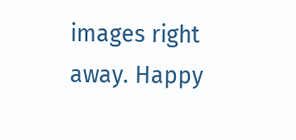images right away. Happy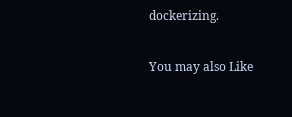dockerizing.

You may also Like